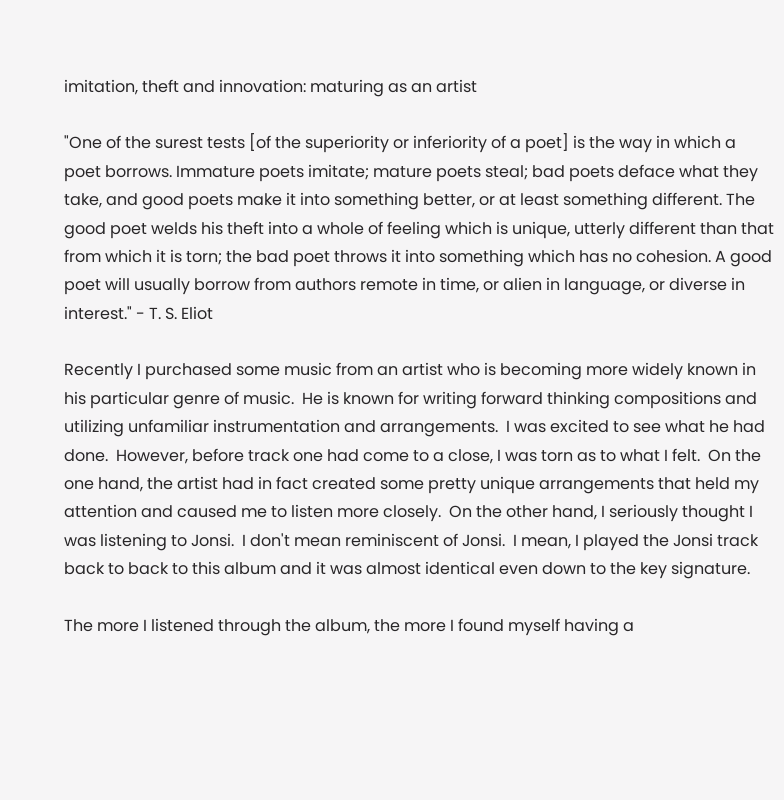imitation, theft and innovation: maturing as an artist

"One of the surest tests [of the superiority or inferiority of a poet] is the way in which a poet borrows. Immature poets imitate; mature poets steal; bad poets deface what they take, and good poets make it into something better, or at least something different. The good poet welds his theft into a whole of feeling which is unique, utterly different than that from which it is torn; the bad poet throws it into something which has no cohesion. A good poet will usually borrow from authors remote in time, or alien in language, or diverse in interest." - T. S. Eliot

Recently I purchased some music from an artist who is becoming more widely known in his particular genre of music.  He is known for writing forward thinking compositions and utilizing unfamiliar instrumentation and arrangements.  I was excited to see what he had done.  However, before track one had come to a close, I was torn as to what I felt.  On the one hand, the artist had in fact created some pretty unique arrangements that held my attention and caused me to listen more closely.  On the other hand, I seriously thought I was listening to Jonsi.  I don't mean reminiscent of Jonsi.  I mean, I played the Jonsi track back to back to this album and it was almost identical even down to the key signature.

The more I listened through the album, the more I found myself having a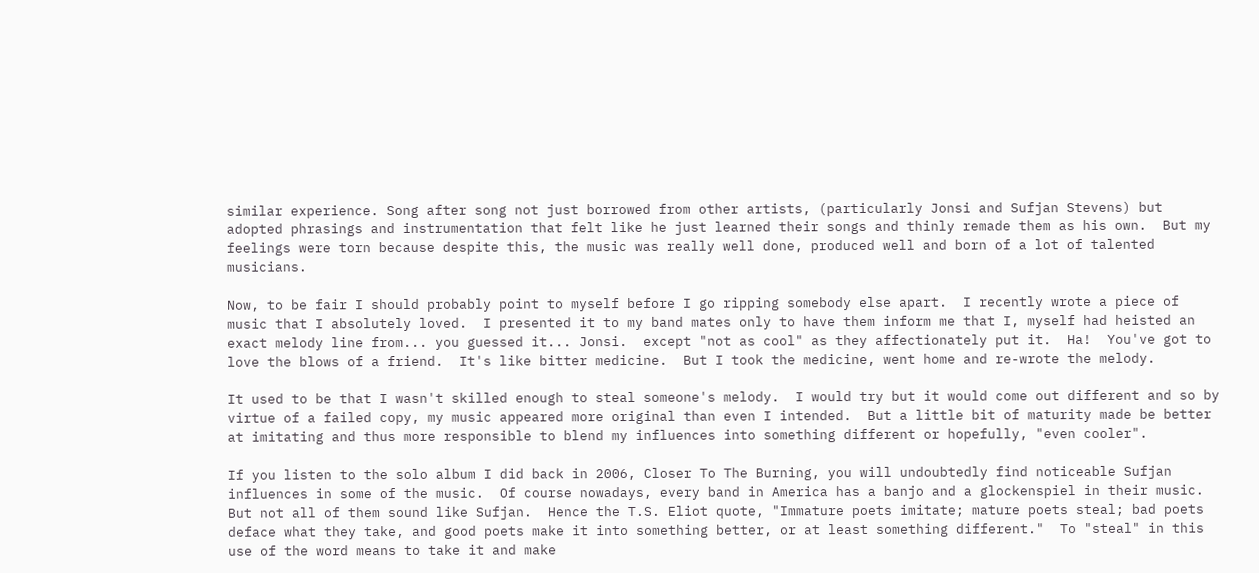similar experience. Song after song not just borrowed from other artists, (particularly Jonsi and Sufjan Stevens) but adopted phrasings and instrumentation that felt like he just learned their songs and thinly remade them as his own.  But my feelings were torn because despite this, the music was really well done, produced well and born of a lot of talented musicians.

Now, to be fair I should probably point to myself before I go ripping somebody else apart.  I recently wrote a piece of music that I absolutely loved.  I presented it to my band mates only to have them inform me that I, myself had heisted an exact melody line from... you guessed it... Jonsi.  except "not as cool" as they affectionately put it.  Ha!  You've got to love the blows of a friend.  It's like bitter medicine.  But I took the medicine, went home and re-wrote the melody.

It used to be that I wasn't skilled enough to steal someone's melody.  I would try but it would come out different and so by virtue of a failed copy, my music appeared more original than even I intended.  But a little bit of maturity made be better at imitating and thus more responsible to blend my influences into something different or hopefully, "even cooler".

If you listen to the solo album I did back in 2006, Closer To The Burning, you will undoubtedly find noticeable Sufjan influences in some of the music.  Of course nowadays, every band in America has a banjo and a glockenspiel in their music.  But not all of them sound like Sufjan.  Hence the T.S. Eliot quote, "Immature poets imitate; mature poets steal; bad poets deface what they take, and good poets make it into something better, or at least something different."  To "steal" in this use of the word means to take it and make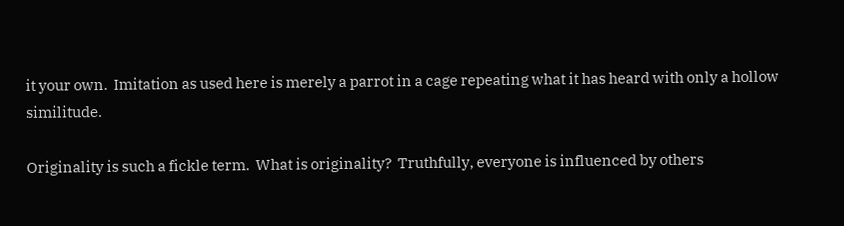it your own.  Imitation as used here is merely a parrot in a cage repeating what it has heard with only a hollow similitude.

Originality is such a fickle term.  What is originality?  Truthfully, everyone is influenced by others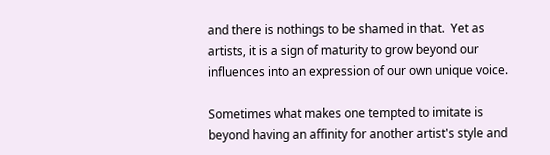and there is nothings to be shamed in that.  Yet as artists, it is a sign of maturity to grow beyond our influences into an expression of our own unique voice.

Sometimes what makes one tempted to imitate is beyond having an affinity for another artist's style and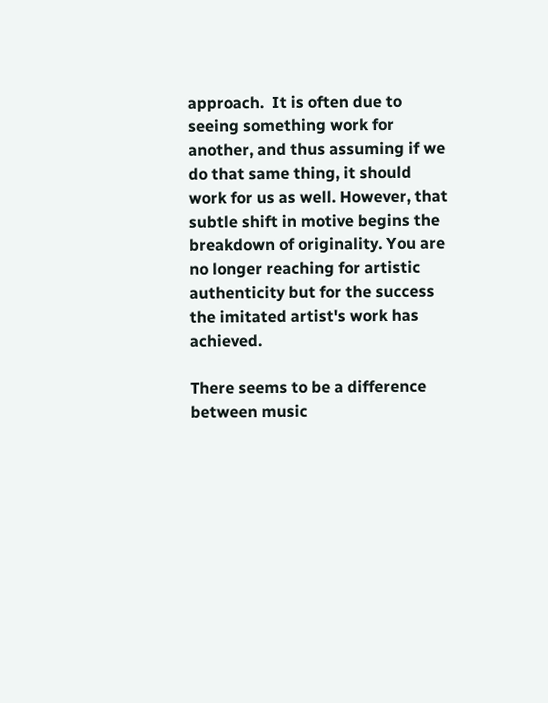approach.  It is often due to seeing something work for another, and thus assuming if we do that same thing, it should work for us as well. However, that subtle shift in motive begins the breakdown of originality. You are no longer reaching for artistic authenticity but for the success the imitated artist's work has achieved.

There seems to be a difference between music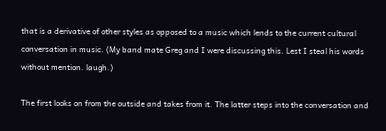that is a derivative of other styles as opposed to a music which lends to the current cultural conversation in music. (My band mate Greg and I were discussing this. Lest I steal his words without mention. laugh.)

The first looks on from the outside and takes from it. The latter steps into the conversation and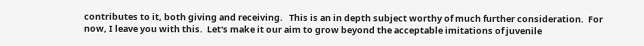contributes to it, both giving and receiving.   This is an in depth subject worthy of much further consideration.  For now, I leave you with this.  Let's make it our aim to grow beyond the acceptable imitations of juvenile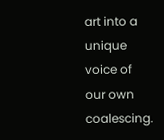art into a unique voice of our own coalescing.